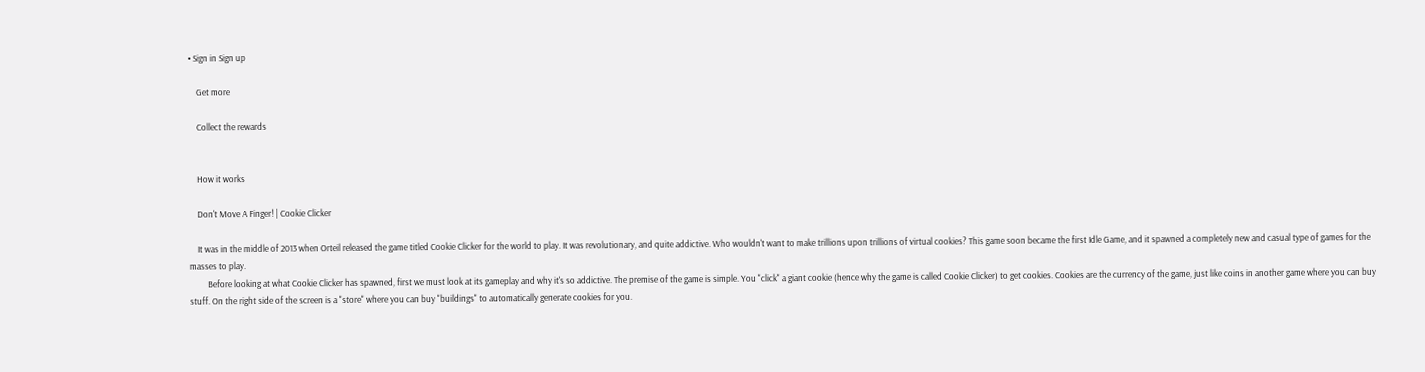• Sign in Sign up

    Get more

    Collect the rewards


    How it works

    Don't Move A Finger! | Cookie Clicker

    It was in the middle of 2013 when Orteil released the game titled Cookie Clicker for the world to play. It was revolutionary, and quite addictive. Who wouldn't want to make trillions upon trillions of virtual cookies? This game soon became the first Idle Game, and it spawned a completely new and casual type of games for the masses to play.
         Before looking at what Cookie Clicker has spawned, first we must look at its gameplay and why it's so addictive. The premise of the game is simple. You "click" a giant cookie (hence why the game is called Cookie Clicker) to get cookies. Cookies are the currency of the game, just like coins in another game where you can buy stuff. On the right side of the screen is a "store" where you can buy "buildings" to automatically generate cookies for you.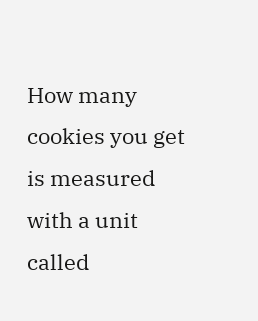How many cookies you get is measured with a unit called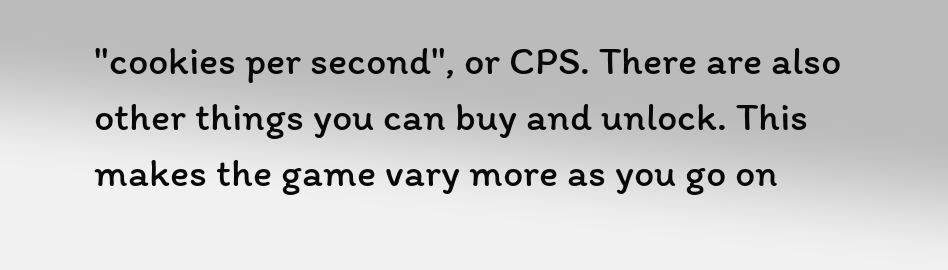"cookies per second", or CPS. There are also other things you can buy and unlock. This makes the game vary more as you go on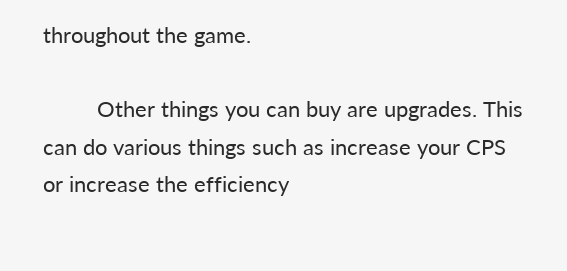throughout the game.

         Other things you can buy are upgrades. This can do various things such as increase your CPS or increase the efficiency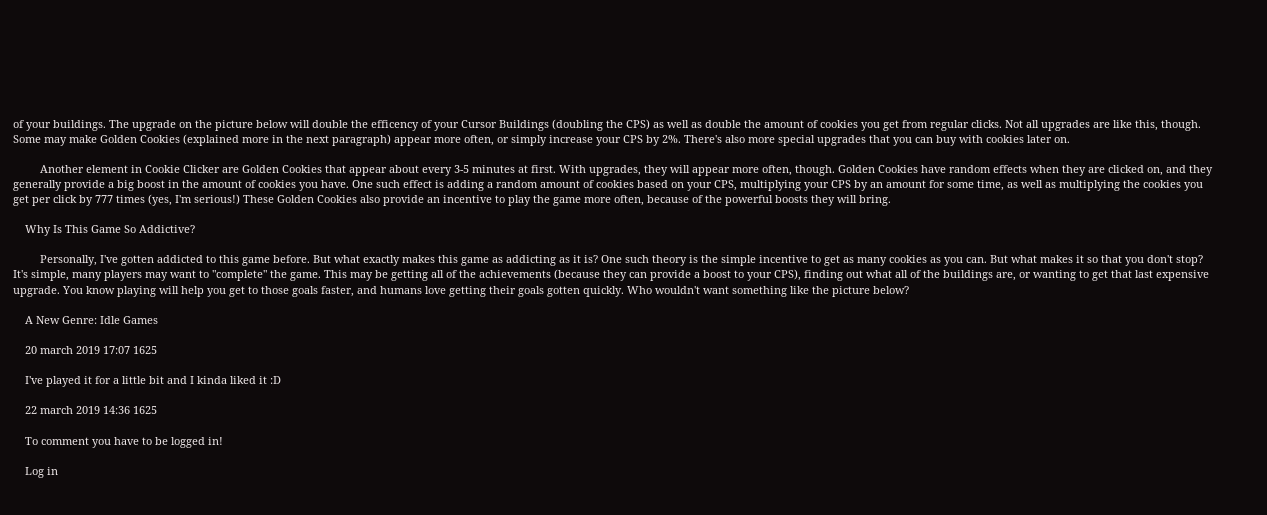of your buildings. The upgrade on the picture below will double the efficency of your Cursor Buildings (doubling the CPS) as well as double the amount of cookies you get from regular clicks. Not all upgrades are like this, though. Some may make Golden Cookies (explained more in the next paragraph) appear more often, or simply increase your CPS by 2%. There's also more special upgrades that you can buy with cookies later on.

         Another element in Cookie Clicker are Golden Cookies that appear about every 3-5 minutes at first. With upgrades, they will appear more often, though. Golden Cookies have random effects when they are clicked on, and they generally provide a big boost in the amount of cookies you have. One such effect is adding a random amount of cookies based on your CPS, multiplying your CPS by an amount for some time, as well as multiplying the cookies you get per click by 777 times (yes, I'm serious!) These Golden Cookies also provide an incentive to play the game more often, because of the powerful boosts they will bring.

    Why Is This Game So Addictive?

         Personally, I've gotten addicted to this game before. But what exactly makes this game as addicting as it is? One such theory is the simple incentive to get as many cookies as you can. But what makes it so that you don't stop? It's simple, many players may want to "complete" the game. This may be getting all of the achievements (because they can provide a boost to your CPS), finding out what all of the buildings are, or wanting to get that last expensive upgrade. You know playing will help you get to those goals faster, and humans love getting their goals gotten quickly. Who wouldn't want something like the picture below?

    A New Genre: Idle Games

    20 march 2019 17:07 1625

    I've played it for a little bit and I kinda liked it :D

    22 march 2019 14:36 1625

    To comment you have to be logged in!

    Log in